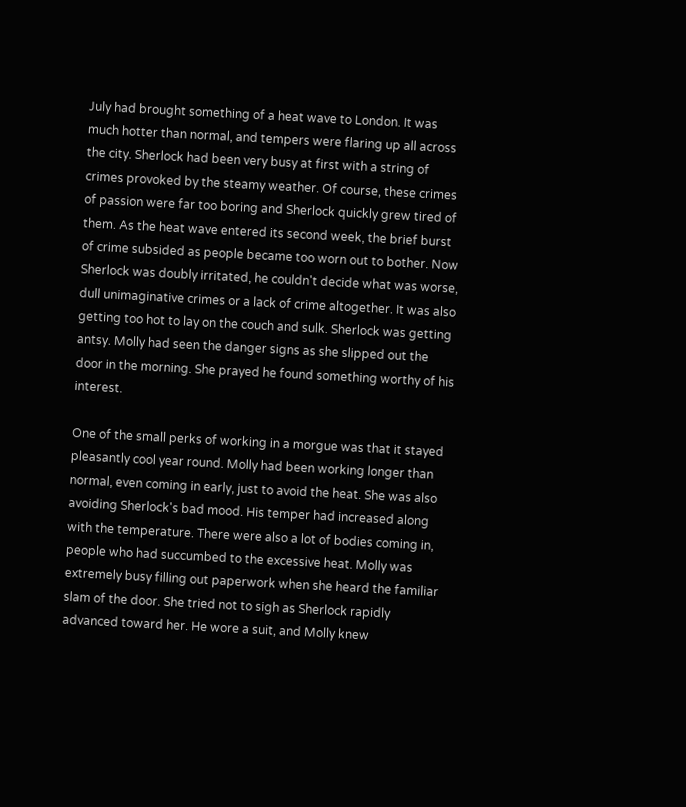July had brought something of a heat wave to London. It was much hotter than normal, and tempers were flaring up all across the city. Sherlock had been very busy at first with a string of crimes provoked by the steamy weather. Of course, these crimes of passion were far too boring and Sherlock quickly grew tired of them. As the heat wave entered its second week, the brief burst of crime subsided as people became too worn out to bother. Now Sherlock was doubly irritated, he couldn't decide what was worse, dull unimaginative crimes or a lack of crime altogether. It was also getting too hot to lay on the couch and sulk. Sherlock was getting antsy. Molly had seen the danger signs as she slipped out the door in the morning. She prayed he found something worthy of his interest.

One of the small perks of working in a morgue was that it stayed pleasantly cool year round. Molly had been working longer than normal, even coming in early, just to avoid the heat. She was also avoiding Sherlock's bad mood. His temper had increased along with the temperature. There were also a lot of bodies coming in, people who had succumbed to the excessive heat. Molly was extremely busy filling out paperwork when she heard the familiar slam of the door. She tried not to sigh as Sherlock rapidly advanced toward her. He wore a suit, and Molly knew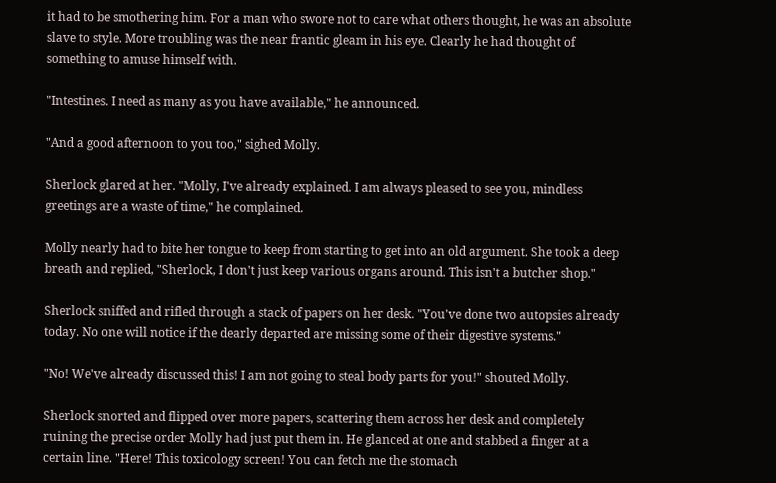it had to be smothering him. For a man who swore not to care what others thought, he was an absolute slave to style. More troubling was the near frantic gleam in his eye. Clearly he had thought of something to amuse himself with.

"Intestines. I need as many as you have available," he announced.

"And a good afternoon to you too," sighed Molly.

Sherlock glared at her. "Molly, I've already explained. I am always pleased to see you, mindless greetings are a waste of time," he complained.

Molly nearly had to bite her tongue to keep from starting to get into an old argument. She took a deep breath and replied, "Sherlock, I don't just keep various organs around. This isn't a butcher shop."

Sherlock sniffed and rifled through a stack of papers on her desk. "You've done two autopsies already today. No one will notice if the dearly departed are missing some of their digestive systems."

"No! We've already discussed this! I am not going to steal body parts for you!" shouted Molly.

Sherlock snorted and flipped over more papers, scattering them across her desk and completely ruining the precise order Molly had just put them in. He glanced at one and stabbed a finger at a certain line. "Here! This toxicology screen! You can fetch me the stomach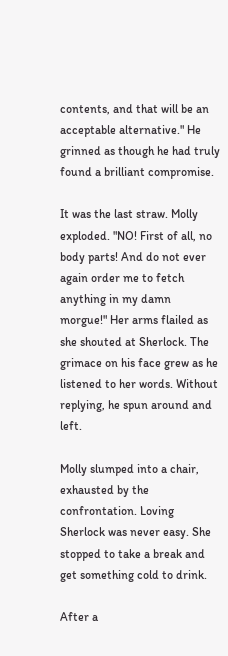contents, and that will be an acceptable alternative." He grinned as though he had truly found a brilliant compromise.

It was the last straw. Molly exploded. "NO! First of all, no body parts! And do not ever again order me to fetch anything in my damn morgue!" Her arms flailed as she shouted at Sherlock. The grimace on his face grew as he listened to her words. Without replying, he spun around and left.

Molly slumped into a chair, exhausted by the confrontation. Loving Sherlock was never easy. She stopped to take a break and get something cold to drink.

After a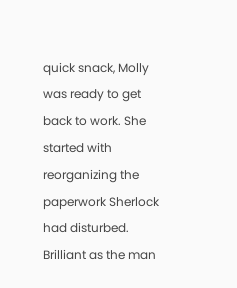quick snack, Molly was ready to get back to work. She started with reorganizing the paperwork Sherlock had disturbed. Brilliant as the man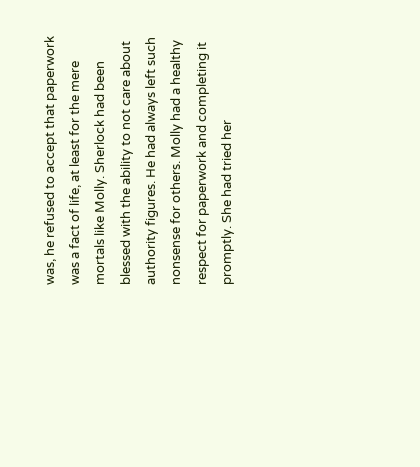was, he refused to accept that paperwork was a fact of life, at least for the mere mortals like Molly. Sherlock had been blessed with the ability to not care about authority figures. He had always left such nonsense for others. Molly had a healthy respect for paperwork and completing it promptly. She had tried her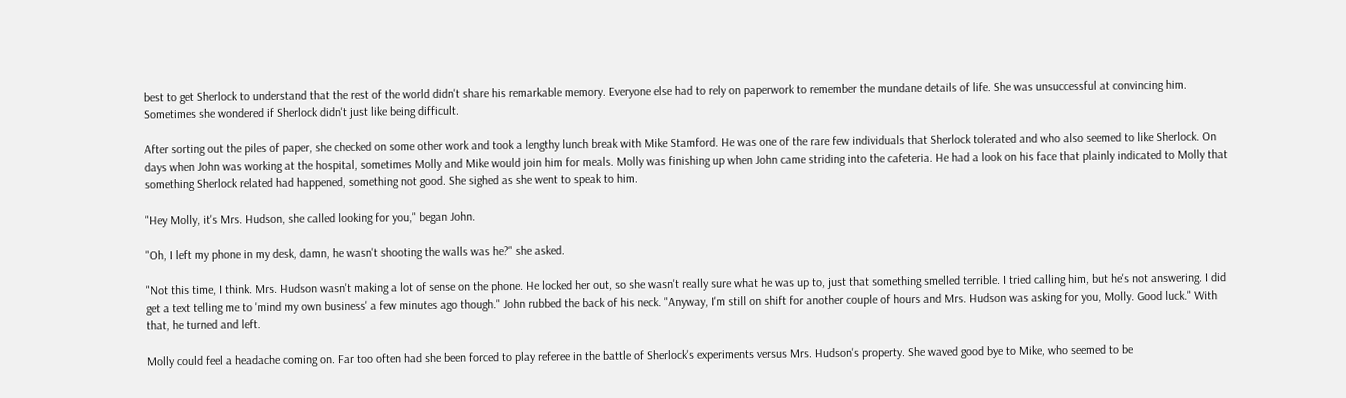best to get Sherlock to understand that the rest of the world didn't share his remarkable memory. Everyone else had to rely on paperwork to remember the mundane details of life. She was unsuccessful at convincing him. Sometimes she wondered if Sherlock didn't just like being difficult.

After sorting out the piles of paper, she checked on some other work and took a lengthy lunch break with Mike Stamford. He was one of the rare few individuals that Sherlock tolerated and who also seemed to like Sherlock. On days when John was working at the hospital, sometimes Molly and Mike would join him for meals. Molly was finishing up when John came striding into the cafeteria. He had a look on his face that plainly indicated to Molly that something Sherlock related had happened, something not good. She sighed as she went to speak to him.

"Hey Molly, it's Mrs. Hudson, she called looking for you," began John.

"Oh, I left my phone in my desk, damn, he wasn't shooting the walls was he?" she asked.

"Not this time, I think. Mrs. Hudson wasn't making a lot of sense on the phone. He locked her out, so she wasn't really sure what he was up to, just that something smelled terrible. I tried calling him, but he's not answering. I did get a text telling me to 'mind my own business' a few minutes ago though." John rubbed the back of his neck. "Anyway, I'm still on shift for another couple of hours and Mrs. Hudson was asking for you, Molly. Good luck." With that, he turned and left.

Molly could feel a headache coming on. Far too often had she been forced to play referee in the battle of Sherlock's experiments versus Mrs. Hudson's property. She waved good bye to Mike, who seemed to be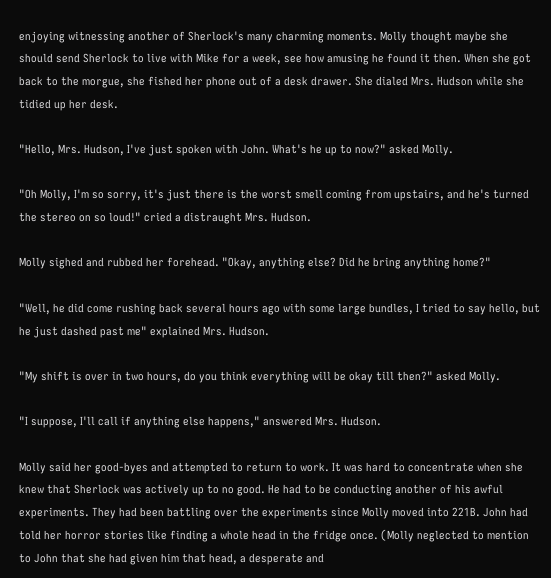enjoying witnessing another of Sherlock's many charming moments. Molly thought maybe she should send Sherlock to live with Mike for a week, see how amusing he found it then. When she got back to the morgue, she fished her phone out of a desk drawer. She dialed Mrs. Hudson while she tidied up her desk.

"Hello, Mrs. Hudson, I've just spoken with John. What's he up to now?" asked Molly.

"Oh Molly, I'm so sorry, it's just there is the worst smell coming from upstairs, and he's turned the stereo on so loud!" cried a distraught Mrs. Hudson.

Molly sighed and rubbed her forehead. "Okay, anything else? Did he bring anything home?"

"Well, he did come rushing back several hours ago with some large bundles, I tried to say hello, but he just dashed past me" explained Mrs. Hudson.

"My shift is over in two hours, do you think everything will be okay till then?" asked Molly.

"I suppose, I'll call if anything else happens," answered Mrs. Hudson.

Molly said her good-byes and attempted to return to work. It was hard to concentrate when she knew that Sherlock was actively up to no good. He had to be conducting another of his awful experiments. They had been battling over the experiments since Molly moved into 221B. John had told her horror stories like finding a whole head in the fridge once. (Molly neglected to mention to John that she had given him that head, a desperate and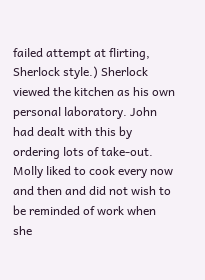failed attempt at flirting, Sherlock style.) Sherlock viewed the kitchen as his own personal laboratory. John had dealt with this by ordering lots of take-out. Molly liked to cook every now and then and did not wish to be reminded of work when she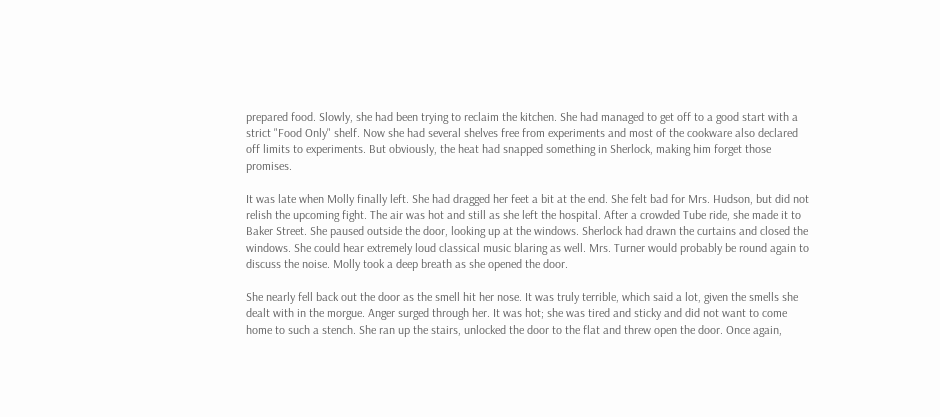prepared food. Slowly, she had been trying to reclaim the kitchen. She had managed to get off to a good start with a strict "Food Only" shelf. Now she had several shelves free from experiments and most of the cookware also declared off limits to experiments. But obviously, the heat had snapped something in Sherlock, making him forget those promises.

It was late when Molly finally left. She had dragged her feet a bit at the end. She felt bad for Mrs. Hudson, but did not relish the upcoming fight. The air was hot and still as she left the hospital. After a crowded Tube ride, she made it to Baker Street. She paused outside the door, looking up at the windows. Sherlock had drawn the curtains and closed the windows. She could hear extremely loud classical music blaring as well. Mrs. Turner would probably be round again to discuss the noise. Molly took a deep breath as she opened the door.

She nearly fell back out the door as the smell hit her nose. It was truly terrible, which said a lot, given the smells she dealt with in the morgue. Anger surged through her. It was hot; she was tired and sticky and did not want to come home to such a stench. She ran up the stairs, unlocked the door to the flat and threw open the door. Once again,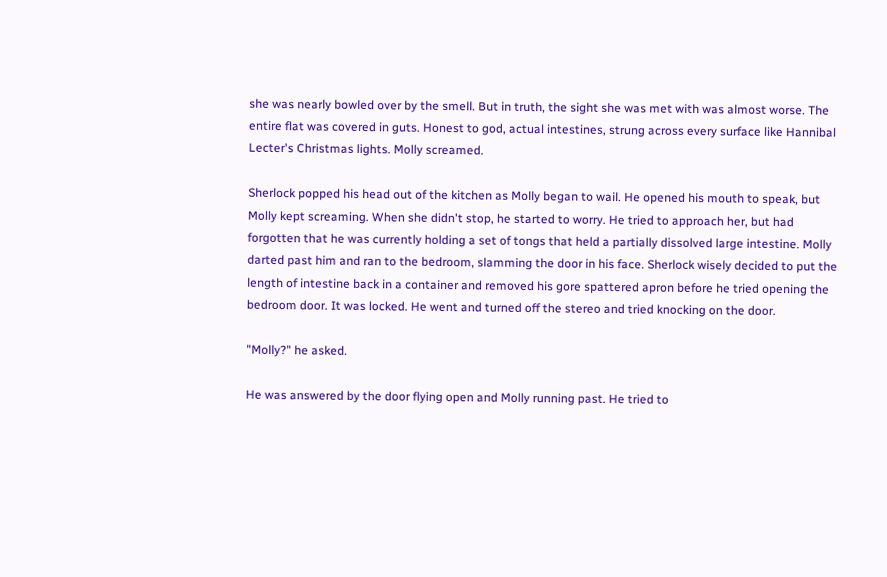she was nearly bowled over by the smell. But in truth, the sight she was met with was almost worse. The entire flat was covered in guts. Honest to god, actual intestines, strung across every surface like Hannibal Lecter's Christmas lights. Molly screamed.

Sherlock popped his head out of the kitchen as Molly began to wail. He opened his mouth to speak, but Molly kept screaming. When she didn't stop, he started to worry. He tried to approach her, but had forgotten that he was currently holding a set of tongs that held a partially dissolved large intestine. Molly darted past him and ran to the bedroom, slamming the door in his face. Sherlock wisely decided to put the length of intestine back in a container and removed his gore spattered apron before he tried opening the bedroom door. It was locked. He went and turned off the stereo and tried knocking on the door.

"Molly?" he asked.

He was answered by the door flying open and Molly running past. He tried to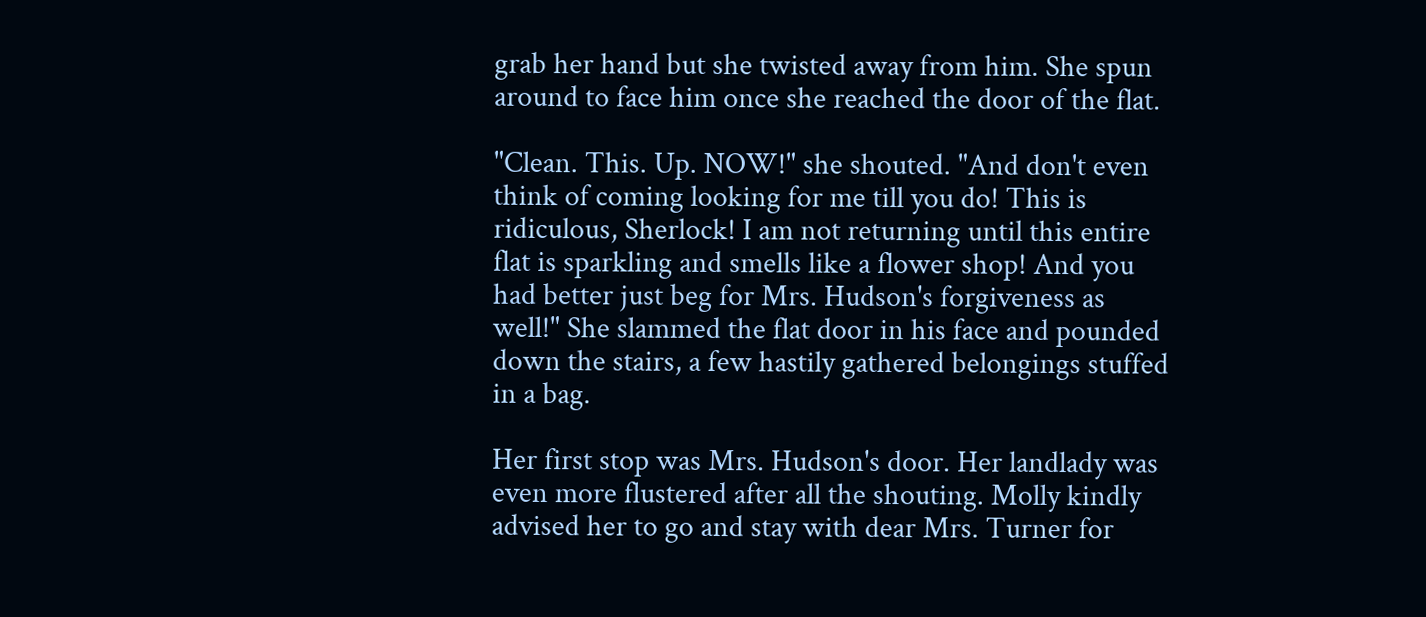grab her hand but she twisted away from him. She spun around to face him once she reached the door of the flat.

"Clean. This. Up. NOW!" she shouted. "And don't even think of coming looking for me till you do! This is ridiculous, Sherlock! I am not returning until this entire flat is sparkling and smells like a flower shop! And you had better just beg for Mrs. Hudson's forgiveness as well!" She slammed the flat door in his face and pounded down the stairs, a few hastily gathered belongings stuffed in a bag.

Her first stop was Mrs. Hudson's door. Her landlady was even more flustered after all the shouting. Molly kindly advised her to go and stay with dear Mrs. Turner for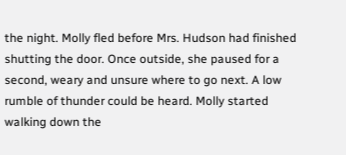the night. Molly fled before Mrs. Hudson had finished shutting the door. Once outside, she paused for a second, weary and unsure where to go next. A low rumble of thunder could be heard. Molly started walking down the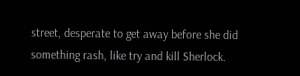street, desperate to get away before she did something rash, like try and kill Sherlock.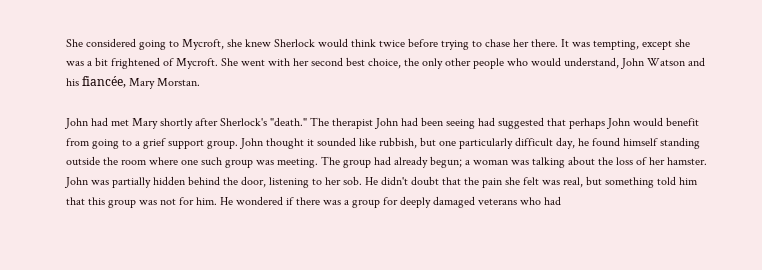She considered going to Mycroft, she knew Sherlock would think twice before trying to chase her there. It was tempting, except she was a bit frightened of Mycroft. She went with her second best choice, the only other people who would understand, John Watson and his fiancée, Mary Morstan.

John had met Mary shortly after Sherlock's "death." The therapist John had been seeing had suggested that perhaps John would benefit from going to a grief support group. John thought it sounded like rubbish, but one particularly difficult day, he found himself standing outside the room where one such group was meeting. The group had already begun; a woman was talking about the loss of her hamster. John was partially hidden behind the door, listening to her sob. He didn't doubt that the pain she felt was real, but something told him that this group was not for him. He wondered if there was a group for deeply damaged veterans who had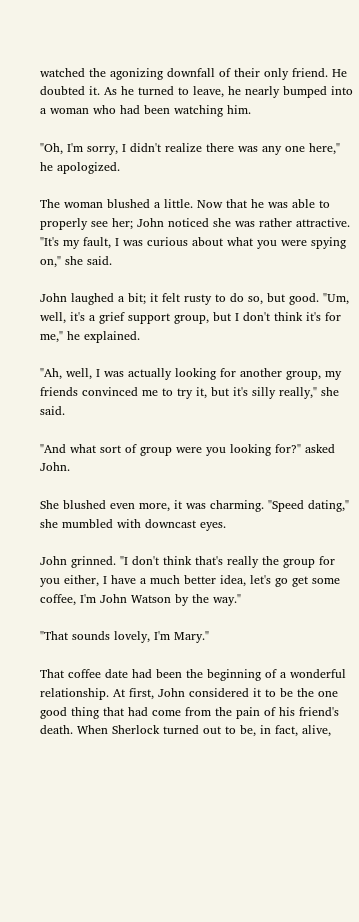watched the agonizing downfall of their only friend. He doubted it. As he turned to leave, he nearly bumped into a woman who had been watching him.

"Oh, I'm sorry, I didn't realize there was any one here," he apologized.

The woman blushed a little. Now that he was able to properly see her; John noticed she was rather attractive. "It's my fault, I was curious about what you were spying on," she said.

John laughed a bit; it felt rusty to do so, but good. "Um, well, it's a grief support group, but I don't think it's for me," he explained.

"Ah, well, I was actually looking for another group, my friends convinced me to try it, but it's silly really," she said.

"And what sort of group were you looking for?" asked John.

She blushed even more, it was charming. "Speed dating," she mumbled with downcast eyes.

John grinned. "I don't think that's really the group for you either, I have a much better idea, let's go get some coffee, I'm John Watson by the way."

"That sounds lovely, I'm Mary."

That coffee date had been the beginning of a wonderful relationship. At first, John considered it to be the one good thing that had come from the pain of his friend's death. When Sherlock turned out to be, in fact, alive,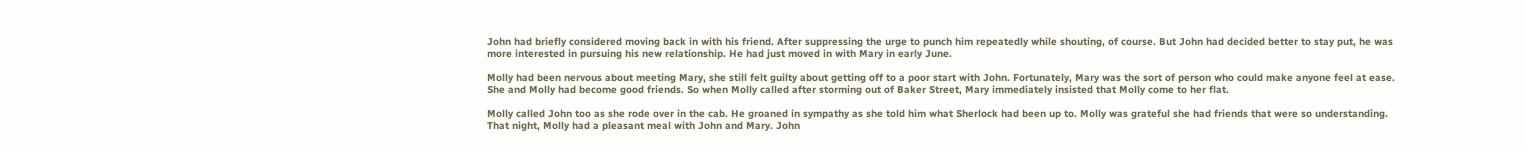John had briefly considered moving back in with his friend. After suppressing the urge to punch him repeatedly while shouting, of course. But John had decided better to stay put, he was more interested in pursuing his new relationship. He had just moved in with Mary in early June.

Molly had been nervous about meeting Mary, she still felt guilty about getting off to a poor start with John. Fortunately, Mary was the sort of person who could make anyone feel at ease. She and Molly had become good friends. So when Molly called after storming out of Baker Street, Mary immediately insisted that Molly come to her flat.

Molly called John too as she rode over in the cab. He groaned in sympathy as she told him what Sherlock had been up to. Molly was grateful she had friends that were so understanding. That night, Molly had a pleasant meal with John and Mary. John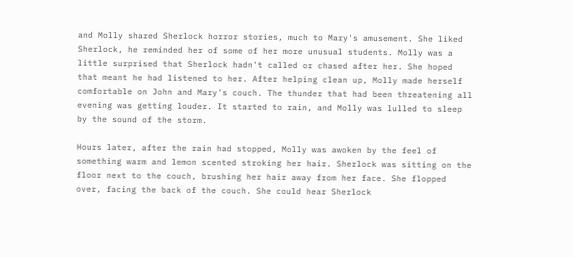and Molly shared Sherlock horror stories, much to Mary's amusement. She liked Sherlock, he reminded her of some of her more unusual students. Molly was a little surprised that Sherlock hadn't called or chased after her. She hoped that meant he had listened to her. After helping clean up, Molly made herself comfortable on John and Mary's couch. The thunder that had been threatening all evening was getting louder. It started to rain, and Molly was lulled to sleep by the sound of the storm.

Hours later, after the rain had stopped, Molly was awoken by the feel of something warm and lemon scented stroking her hair. Sherlock was sitting on the floor next to the couch, brushing her hair away from her face. She flopped over, facing the back of the couch. She could hear Sherlock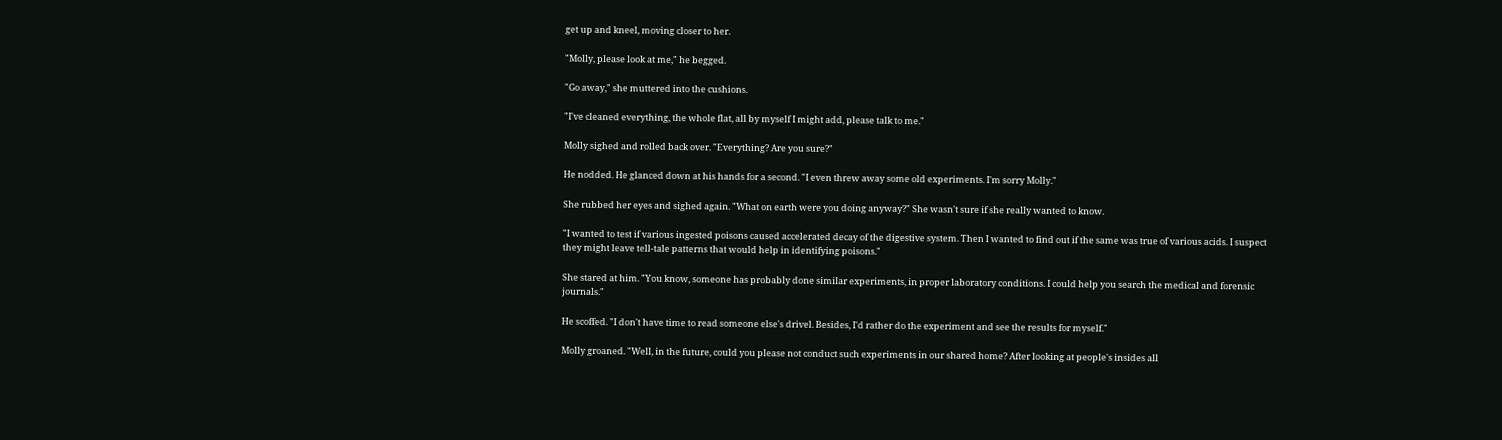get up and kneel, moving closer to her.

"Molly, please look at me," he begged.

"Go away," she muttered into the cushions.

"I've cleaned everything, the whole flat, all by myself I might add, please talk to me."

Molly sighed and rolled back over. "Everything? Are you sure?"

He nodded. He glanced down at his hands for a second. "I even threw away some old experiments. I'm sorry Molly."

She rubbed her eyes and sighed again. "What on earth were you doing anyway?" She wasn't sure if she really wanted to know.

"I wanted to test if various ingested poisons caused accelerated decay of the digestive system. Then I wanted to find out if the same was true of various acids. I suspect they might leave tell-tale patterns that would help in identifying poisons."

She stared at him. "You know, someone has probably done similar experiments, in proper laboratory conditions. I could help you search the medical and forensic journals."

He scoffed. "I don't have time to read someone else's drivel. Besides, I'd rather do the experiment and see the results for myself."

Molly groaned. "Well, in the future, could you please not conduct such experiments in our shared home? After looking at people's insides all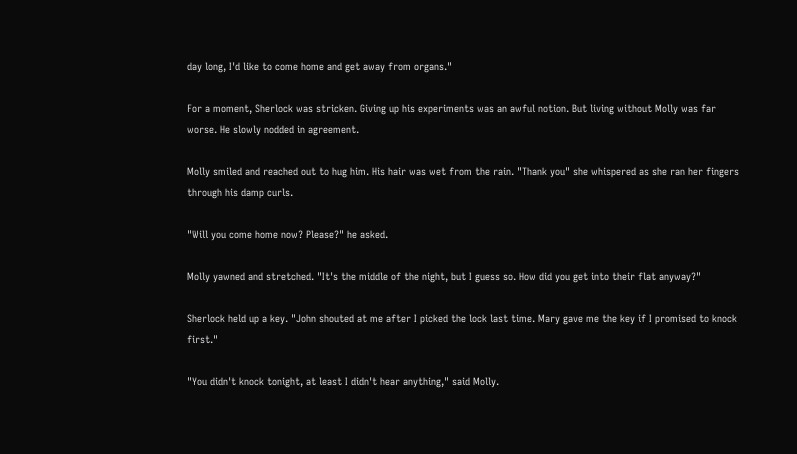day long, I'd like to come home and get away from organs."

For a moment, Sherlock was stricken. Giving up his experiments was an awful notion. But living without Molly was far worse. He slowly nodded in agreement.

Molly smiled and reached out to hug him. His hair was wet from the rain. "Thank you" she whispered as she ran her fingers through his damp curls.

"Will you come home now? Please?" he asked.

Molly yawned and stretched. "It's the middle of the night, but I guess so. How did you get into their flat anyway?"

Sherlock held up a key. "John shouted at me after I picked the lock last time. Mary gave me the key if I promised to knock first."

"You didn't knock tonight, at least I didn't hear anything," said Molly.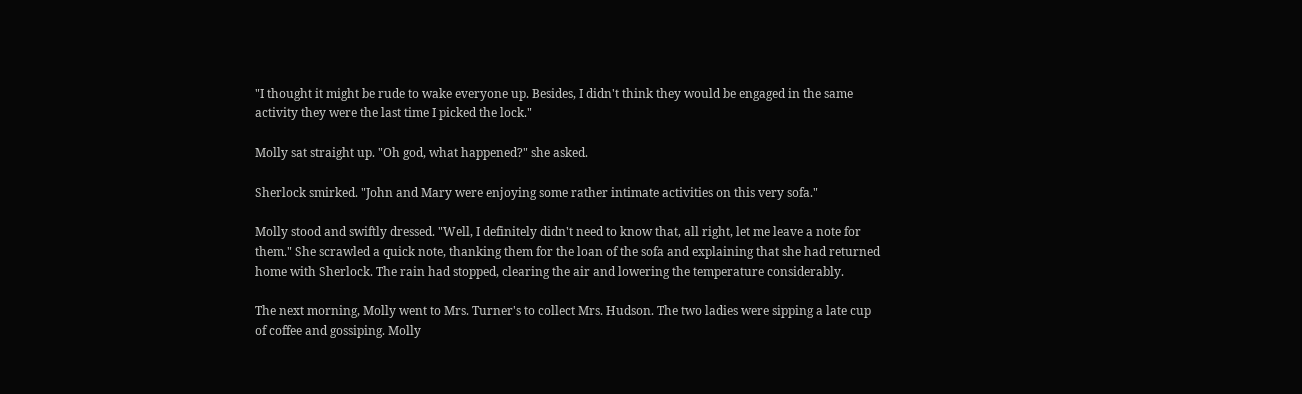"I thought it might be rude to wake everyone up. Besides, I didn't think they would be engaged in the same activity they were the last time I picked the lock."

Molly sat straight up. "Oh god, what happened?" she asked.

Sherlock smirked. "John and Mary were enjoying some rather intimate activities on this very sofa."

Molly stood and swiftly dressed. "Well, I definitely didn't need to know that, all right, let me leave a note for them." She scrawled a quick note, thanking them for the loan of the sofa and explaining that she had returned home with Sherlock. The rain had stopped, clearing the air and lowering the temperature considerably.

The next morning, Molly went to Mrs. Turner's to collect Mrs. Hudson. The two ladies were sipping a late cup of coffee and gossiping. Molly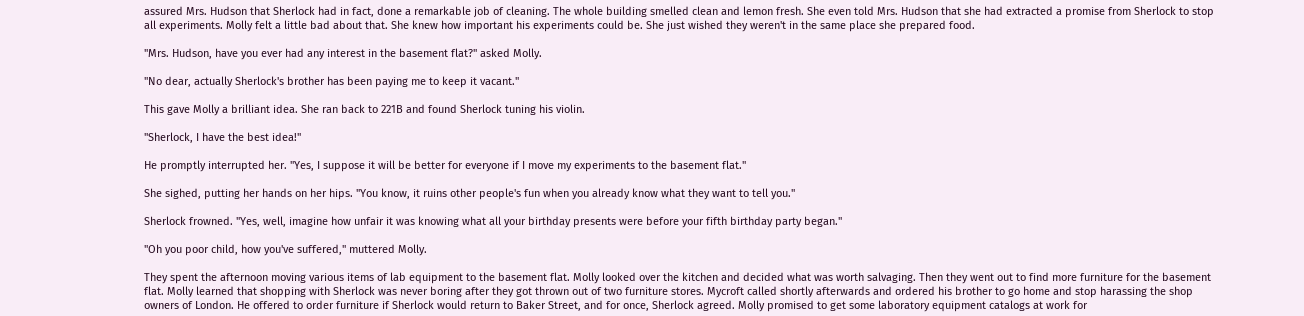assured Mrs. Hudson that Sherlock had in fact, done a remarkable job of cleaning. The whole building smelled clean and lemon fresh. She even told Mrs. Hudson that she had extracted a promise from Sherlock to stop all experiments. Molly felt a little bad about that. She knew how important his experiments could be. She just wished they weren't in the same place she prepared food.

"Mrs. Hudson, have you ever had any interest in the basement flat?" asked Molly.

"No dear, actually Sherlock's brother has been paying me to keep it vacant."

This gave Molly a brilliant idea. She ran back to 221B and found Sherlock tuning his violin.

"Sherlock, I have the best idea!"

He promptly interrupted her. "Yes, I suppose it will be better for everyone if I move my experiments to the basement flat."

She sighed, putting her hands on her hips. "You know, it ruins other people's fun when you already know what they want to tell you."

Sherlock frowned. "Yes, well, imagine how unfair it was knowing what all your birthday presents were before your fifth birthday party began."

"Oh you poor child, how you've suffered," muttered Molly.

They spent the afternoon moving various items of lab equipment to the basement flat. Molly looked over the kitchen and decided what was worth salvaging. Then they went out to find more furniture for the basement flat. Molly learned that shopping with Sherlock was never boring after they got thrown out of two furniture stores. Mycroft called shortly afterwards and ordered his brother to go home and stop harassing the shop owners of London. He offered to order furniture if Sherlock would return to Baker Street, and for once, Sherlock agreed. Molly promised to get some laboratory equipment catalogs at work for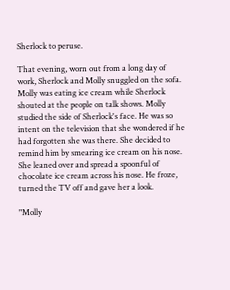Sherlock to peruse.

That evening, worn out from a long day of work, Sherlock and Molly snuggled on the sofa. Molly was eating ice cream while Sherlock shouted at the people on talk shows. Molly studied the side of Sherlock's face. He was so intent on the television that she wondered if he had forgotten she was there. She decided to remind him by smearing ice cream on his nose. She leaned over and spread a spoonful of chocolate ice cream across his nose. He froze, turned the TV off and gave her a look.

"Molly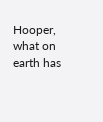Hooper, what on earth has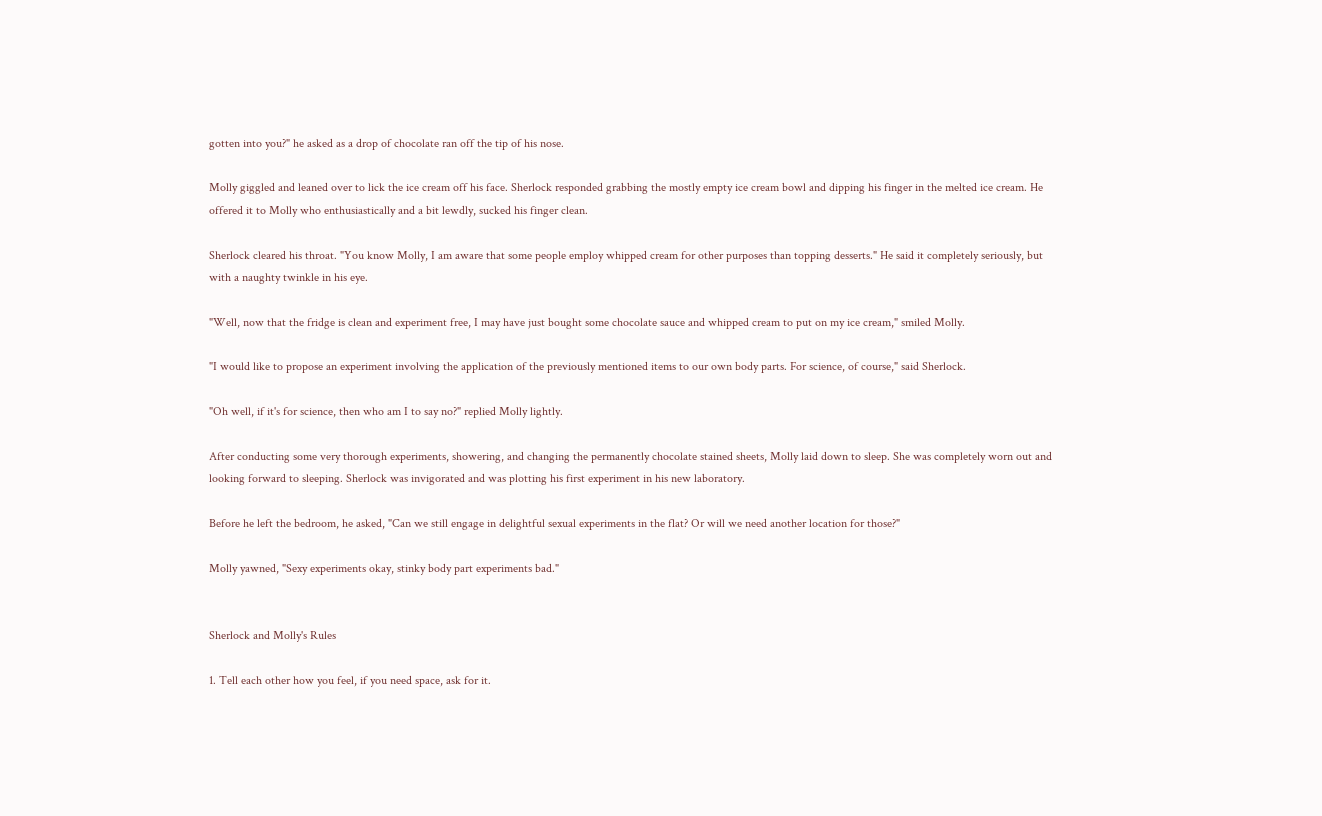gotten into you?" he asked as a drop of chocolate ran off the tip of his nose.

Molly giggled and leaned over to lick the ice cream off his face. Sherlock responded grabbing the mostly empty ice cream bowl and dipping his finger in the melted ice cream. He offered it to Molly who enthusiastically and a bit lewdly, sucked his finger clean.

Sherlock cleared his throat. "You know Molly, I am aware that some people employ whipped cream for other purposes than topping desserts." He said it completely seriously, but with a naughty twinkle in his eye.

"Well, now that the fridge is clean and experiment free, I may have just bought some chocolate sauce and whipped cream to put on my ice cream," smiled Molly.

"I would like to propose an experiment involving the application of the previously mentioned items to our own body parts. For science, of course," said Sherlock.

"Oh well, if it's for science, then who am I to say no?" replied Molly lightly.

After conducting some very thorough experiments, showering, and changing the permanently chocolate stained sheets, Molly laid down to sleep. She was completely worn out and looking forward to sleeping. Sherlock was invigorated and was plotting his first experiment in his new laboratory.

Before he left the bedroom, he asked, "Can we still engage in delightful sexual experiments in the flat? Or will we need another location for those?"

Molly yawned, "Sexy experiments okay, stinky body part experiments bad."


Sherlock and Molly's Rules

1. Tell each other how you feel, if you need space, ask for it.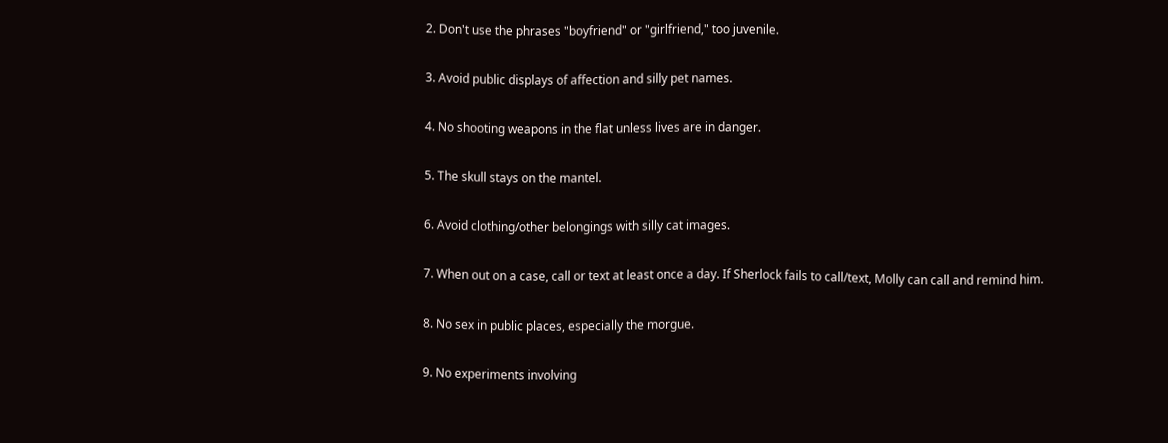2. Don't use the phrases "boyfriend" or "girlfriend," too juvenile.

3. Avoid public displays of affection and silly pet names.

4. No shooting weapons in the flat unless lives are in danger.

5. The skull stays on the mantel.

6. Avoid clothing/other belongings with silly cat images.

7. When out on a case, call or text at least once a day. If Sherlock fails to call/text, Molly can call and remind him.

8. No sex in public places, especially the morgue.

9. No experiments involving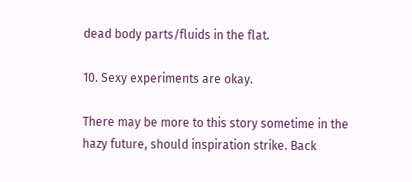dead body parts/fluids in the flat.

10. Sexy experiments are okay.

There may be more to this story sometime in the hazy future, should inspiration strike. Back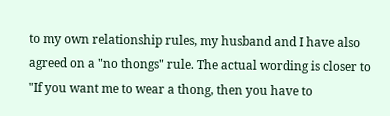to my own relationship rules, my husband and I have also agreed on a "no thongs" rule. The actual wording is closer to "If you want me to wear a thong, then you have to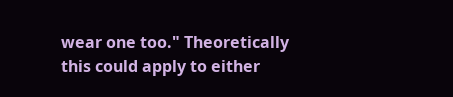wear one too." Theoretically this could apply to either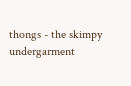thongs - the skimpy undergarment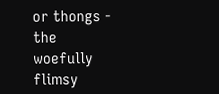or thongs - the woefully flimsy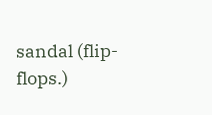sandal (flip-flops.)